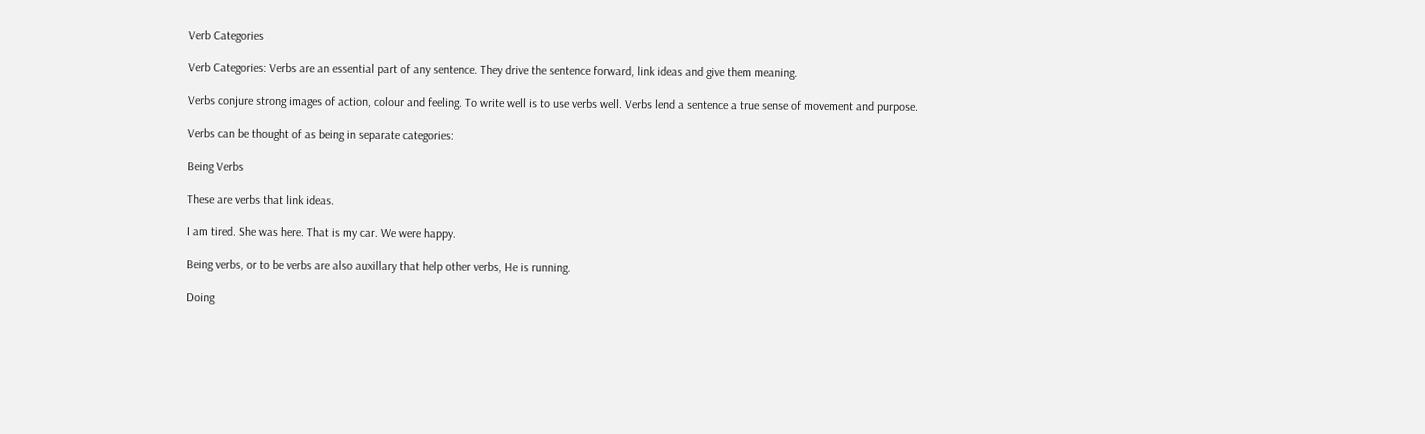Verb Categories

Verb Categories: Verbs are an essential part of any sentence. They drive the sentence forward, link ideas and give them meaning.

Verbs conjure strong images of action, colour and feeling. To write well is to use verbs well. Verbs lend a sentence a true sense of movement and purpose.

Verbs can be thought of as being in separate categories:

Being Verbs

These are verbs that link ideas.

I am tired. She was here. That is my car. We were happy.

Being verbs, or to be verbs are also auxillary that help other verbs, He is running.

Doing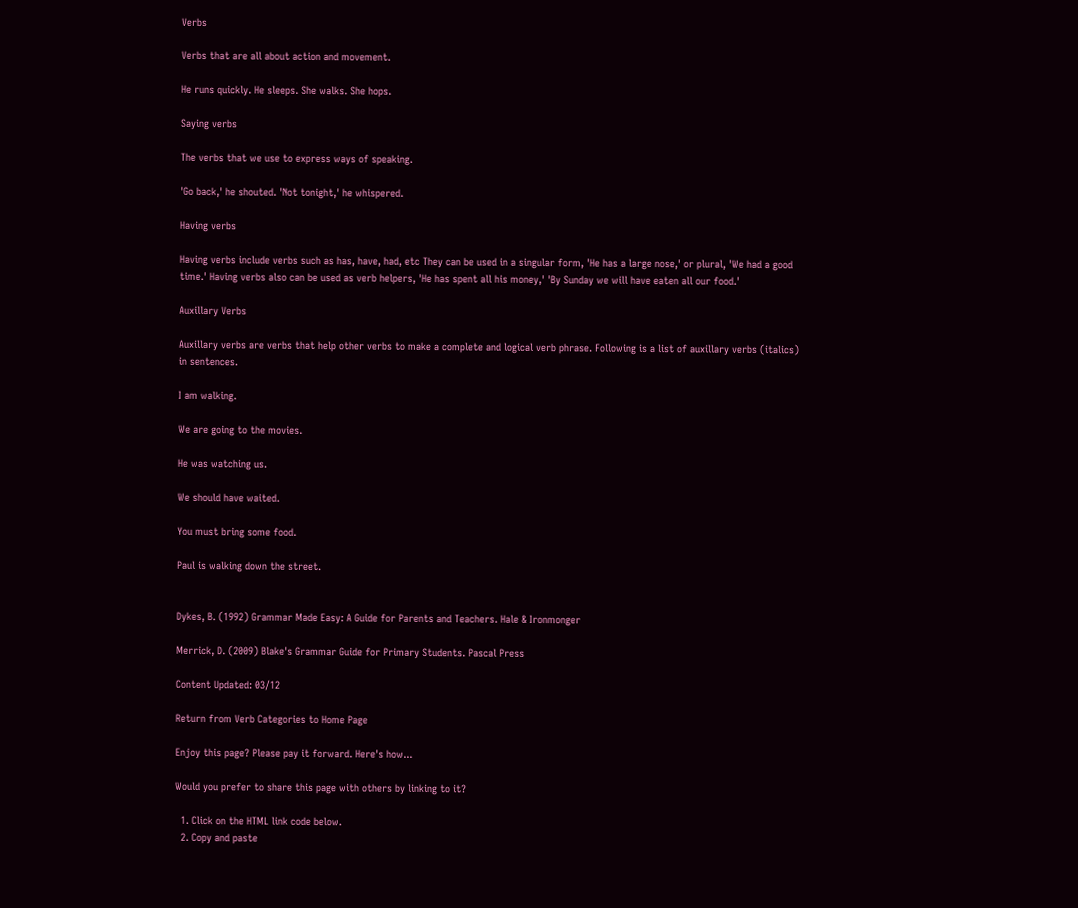Verbs

Verbs that are all about action and movement.

He runs quickly. He sleeps. She walks. She hops.

Saying verbs

The verbs that we use to express ways of speaking.

'Go back,' he shouted. 'Not tonight,' he whispered.

Having verbs

Having verbs include verbs such as has, have, had, etc They can be used in a singular form, 'He has a large nose,' or plural, 'We had a good time.' Having verbs also can be used as verb helpers, 'He has spent all his money,' 'By Sunday we will have eaten all our food.'

Auxillary Verbs

Auxillary verbs are verbs that help other verbs to make a complete and logical verb phrase. Following is a list of auxillary verbs (italics) in sentences.

I am walking.

We are going to the movies.

He was watching us.

We should have waited.

You must bring some food.

Paul is walking down the street.


Dykes, B. (1992) Grammar Made Easy: A Guide for Parents and Teachers. Hale & Ironmonger

Merrick, D. (2009) Blake's Grammar Guide for Primary Students. Pascal Press

Content Updated: 03/12

Return from Verb Categories to Home Page

Enjoy this page? Please pay it forward. Here's how...

Would you prefer to share this page with others by linking to it?

  1. Click on the HTML link code below.
  2. Copy and paste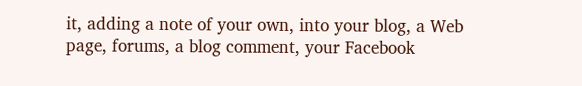it, adding a note of your own, into your blog, a Web page, forums, a blog comment, your Facebook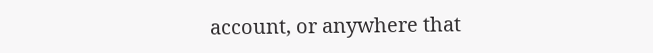account, or anywhere that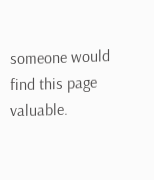someone would find this page valuable.